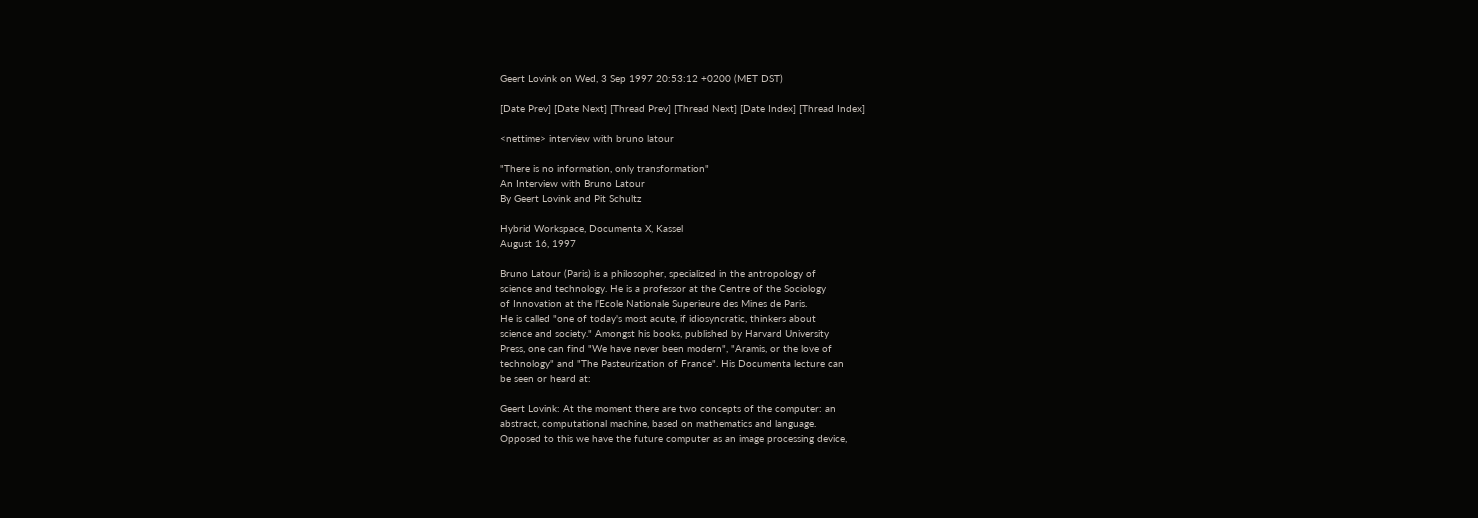Geert Lovink on Wed, 3 Sep 1997 20:53:12 +0200 (MET DST)

[Date Prev] [Date Next] [Thread Prev] [Thread Next] [Date Index] [Thread Index]

<nettime> interview with bruno latour

"There is no information, only transformation"
An Interview with Bruno Latour
By Geert Lovink and Pit Schultz

Hybrid Workspace, Documenta X, Kassel
August 16, 1997

Bruno Latour (Paris) is a philosopher, specialized in the antropology of
science and technology. He is a professor at the Centre of the Sociology
of Innovation at the l'Ecole Nationale Superieure des Mines de Paris.
He is called "one of today's most acute, if idiosyncratic, thinkers about
science and society." Amongst his books, published by Harvard University
Press, one can find "We have never been modern", "Aramis, or the love of
technology" and "The Pasteurization of France". His Documenta lecture can
be seen or heard at:

Geert Lovink: At the moment there are two concepts of the computer: an
abstract, computational machine, based on mathematics and language.
Opposed to this we have the future computer as an image processing device,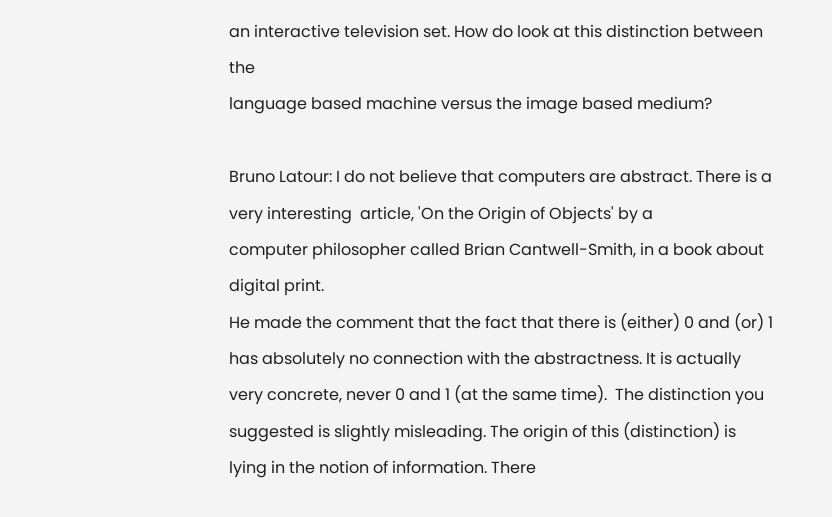an interactive television set. How do look at this distinction between the
language based machine versus the image based medium?

Bruno Latour: I do not believe that computers are abstract. There is a
very interesting  article, 'On the Origin of Objects' by a
computer philosopher called Brian Cantwell-Smith, in a book about
digital print.
He made the comment that the fact that there is (either) 0 and (or) 1
has absolutely no connection with the abstractness. It is actually
very concrete, never 0 and 1 (at the same time).  The distinction you
suggested is slightly misleading. The origin of this (distinction) is
lying in the notion of information. There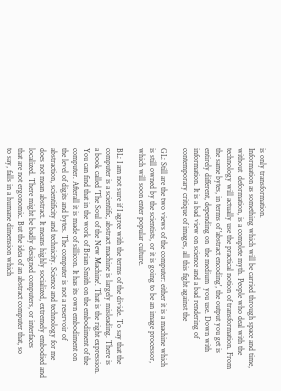is only transformation.
Information as something which will be carried through space and time,
without  deformation, is a complete myth. People who deal with the
technology will actually use the practical notion of transformation. From
the same bytes, in terms of 'abstract encoding', the output you get is
entirely different, depending on  the medium  you use. Down with
information. It is a bad view on science and a bad rendering of
contemporary critique of images, all this fight against the

GL: Still are the two views of the computer: either it is a machine which
is still owned by the scientists, or it is going to be an image processor,
which will soon enter popular culture.

BL: I am not sure if I agree with the terms of the divide. To say that the
computer is a scientific, abstract machine is largely misleading. There is
a book called 'The Soul of the New Machine'. That is the right expression.
You can find that in the work of Brian Smith on the embodiment of the
computer. Afterall it is made of sillicon. It has its own embodiment on
the level of digits and bytes. The computer is not a reservoir of
abstraction, scientificity and technicity. Science and technology for me
does not mean abstract. It means highly socialized, extremely embodied and
localized. There might be badly designed computers, or interfaces
that are not ergonomic. But the idea of an abstract computer that, so
to say, falls in a humane dimension which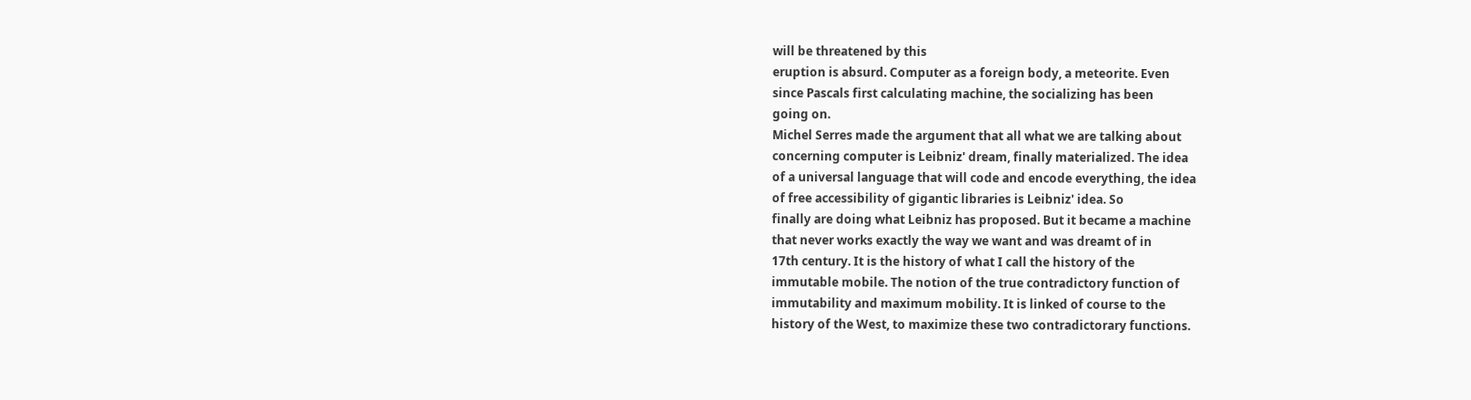will be threatened by this
eruption is absurd. Computer as a foreign body, a meteorite. Even
since Pascals first calculating machine, the socializing has been
going on.
Michel Serres made the argument that all what we are talking about
concerning computer is Leibniz' dream, finally materialized. The idea
of a universal language that will code and encode everything, the idea
of free accessibility of gigantic libraries is Leibniz' idea. So
finally are doing what Leibniz has proposed. But it became a machine
that never works exactly the way we want and was dreamt of in
17th century. It is the history of what I call the history of the
immutable mobile. The notion of the true contradictory function of
immutability and maximum mobility. It is linked of course to the
history of the West, to maximize these two contradictorary functions.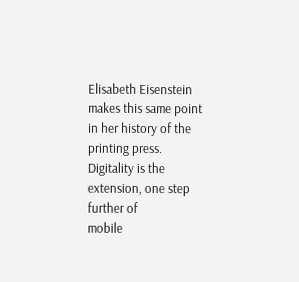Elisabeth Eisenstein makes this same point in her history of the
printing press. Digitality is the extension, one step further of
mobile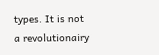types. It is not a revolutionairy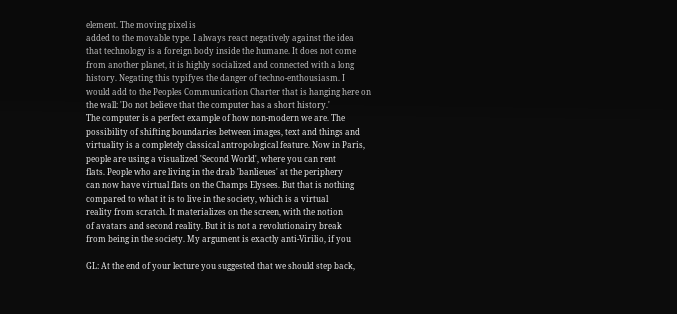element. The moving pixel is
added to the movable type. I always react negatively against the idea
that technology is a foreign body inside the humane. It does not come
from another planet, it is highly socialized and connected with a long
history. Negating this typifyes the danger of techno-enthousiasm. I
would add to the Peoples Communication Charter that is hanging here on
the wall: 'Do not believe that the computer has a short history.'
The computer is a perfect example of how non-modern we are. The
possibility of shifting boundaries between images, text and things and
virtuality is a completely classical antropological feature. Now in Paris,
people are using a visualized 'Second World', where you can rent
flats. People who are living in the drab 'banlieues' at the periphery
can now have virtual flats on the Champs Elysees. But that is nothing
compared to what it is to live in the society, which is a virtual
reality from scratch. It materializes on the screen, with the notion
of avatars and second reality. But it is not a revolutionairy break
from being in the society. My argument is exactly anti-Virilio, if you

GL: At the end of your lecture you suggested that we should step back,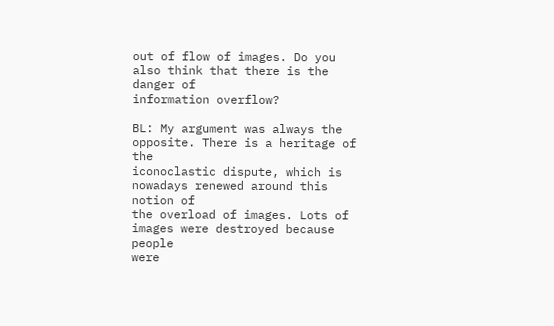out of flow of images. Do you also think that there is the danger of
information overflow?

BL: My argument was always the opposite. There is a heritage of the
iconoclastic dispute, which is nowadays renewed around this notion of
the overload of images. Lots of images were destroyed because people
were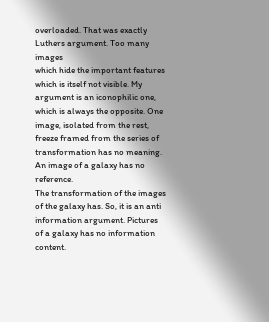overloaded. That was exactly Luthers argument. Too many images
which hide the important features which is itself not visible. My
argument is an iconophilic one, which is always the opposite. One
image, isolated from the rest, freeze framed from the series of
transformation has no meaning. An image of a galaxy has no reference.
The transformation of the images of the galaxy has. So, it is an anti
information argument. Pictures of a galaxy has no information content.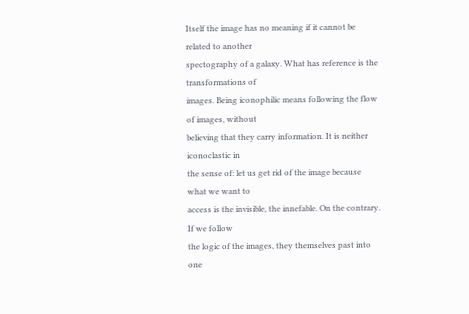Itself the image has no meaning if it cannot be related to another
spectography of a galaxy. What has reference is the transformations of
images. Being iconophilic means following the flow of images, without
believing that they carry information. It is neither iconoclastic in
the sense of: let us get rid of the image because what we want to
access is the invisible, the innefable. On the contrary. If we follow
the logic of the images, they themselves past into one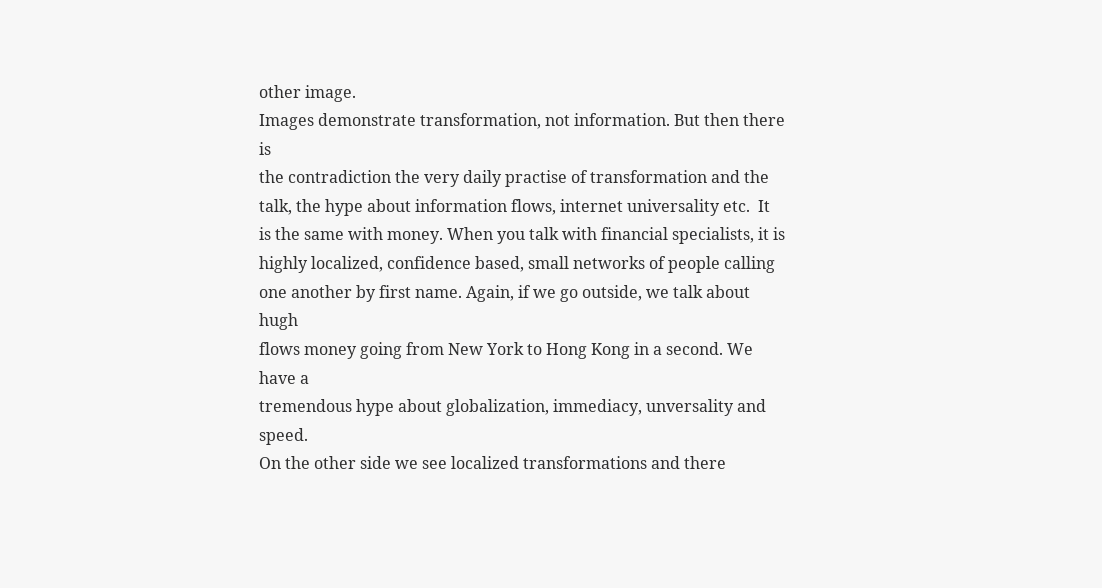other image.
Images demonstrate transformation, not information. But then there is
the contradiction the very daily practise of transformation and the
talk, the hype about information flows, internet universality etc.  It
is the same with money. When you talk with financial specialists, it is
highly localized, confidence based, small networks of people calling
one another by first name. Again, if we go outside, we talk about hugh
flows money going from New York to Hong Kong in a second. We have a
tremendous hype about globalization, immediacy, unversality and speed.
On the other side we see localized transformations and there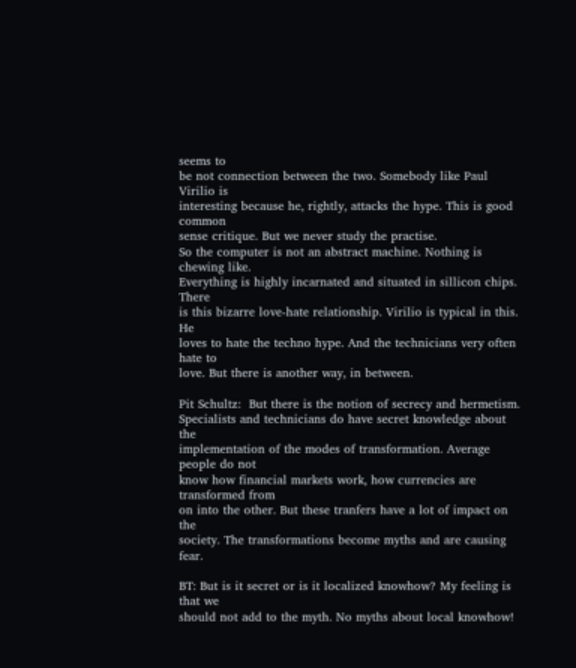seems to
be not connection between the two. Somebody like Paul Virilio is
interesting because he, rightly, attacks the hype. This is good common
sense critique. But we never study the practise.
So the computer is not an abstract machine. Nothing is chewing like.
Everything is highly incarnated and situated in sillicon chips. There
is this bizarre love-hate relationship. Virilio is typical in this. He
loves to hate the techno hype. And the technicians very often hate to
love. But there is another way, in between.

Pit Schultz:  But there is the notion of secrecy and hermetism.
Specialists and technicians do have secret knowledge about the
implementation of the modes of transformation. Average people do not
know how financial markets work, how currencies are transformed from
on into the other. But these tranfers have a lot of impact on the
society. The transformations become myths and are causing fear.

BT: But is it secret or is it localized knowhow? My feeling is that we
should not add to the myth. No myths about local knowhow!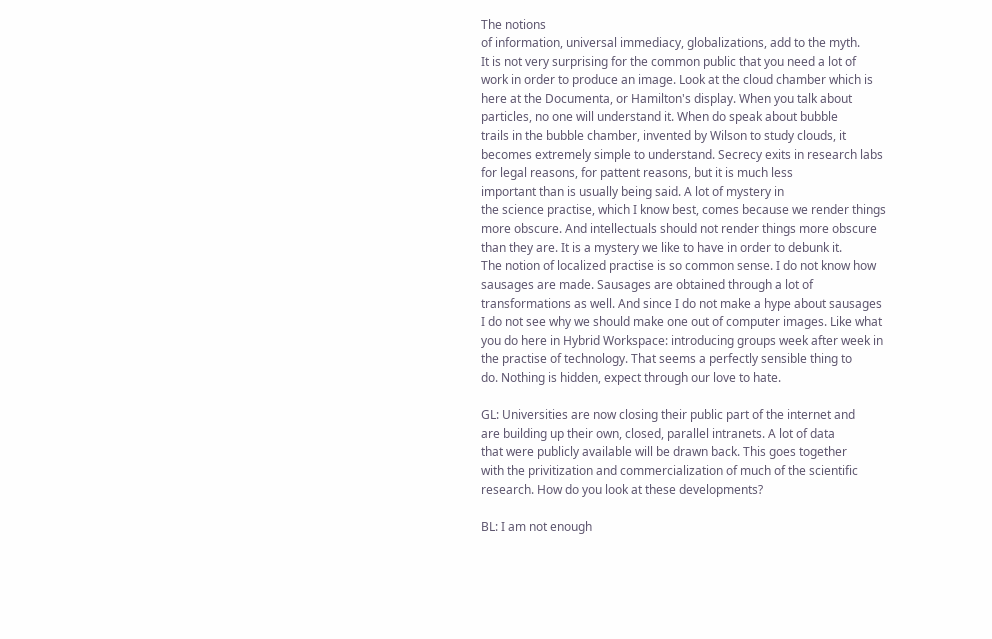The notions
of information, universal immediacy, globalizations, add to the myth.
It is not very surprising for the common public that you need a lot of
work in order to produce an image. Look at the cloud chamber which is
here at the Documenta, or Hamilton's display. When you talk about
particles, no one will understand it. When do speak about bubble
trails in the bubble chamber, invented by Wilson to study clouds, it
becomes extremely simple to understand. Secrecy exits in research labs
for legal reasons, for pattent reasons, but it is much less
important than is usually being said. A lot of mystery in
the science practise, which I know best, comes because we render things
more obscure. And intellectuals should not render things more obscure
than they are. It is a mystery we like to have in order to debunk it.
The notion of localized practise is so common sense. I do not know how
sausages are made. Sausages are obtained through a lot of
transformations as well. And since I do not make a hype about sausages
I do not see why we should make one out of computer images. Like what
you do here in Hybrid Workspace: introducing groups week after week in
the practise of technology. That seems a perfectly sensible thing to
do. Nothing is hidden, expect through our love to hate.

GL: Universities are now closing their public part of the internet and
are building up their own, closed, parallel intranets. A lot of data
that were publicly available will be drawn back. This goes together
with the privitization and commercialization of much of the scientific
research. How do you look at these developments?

BL: I am not enough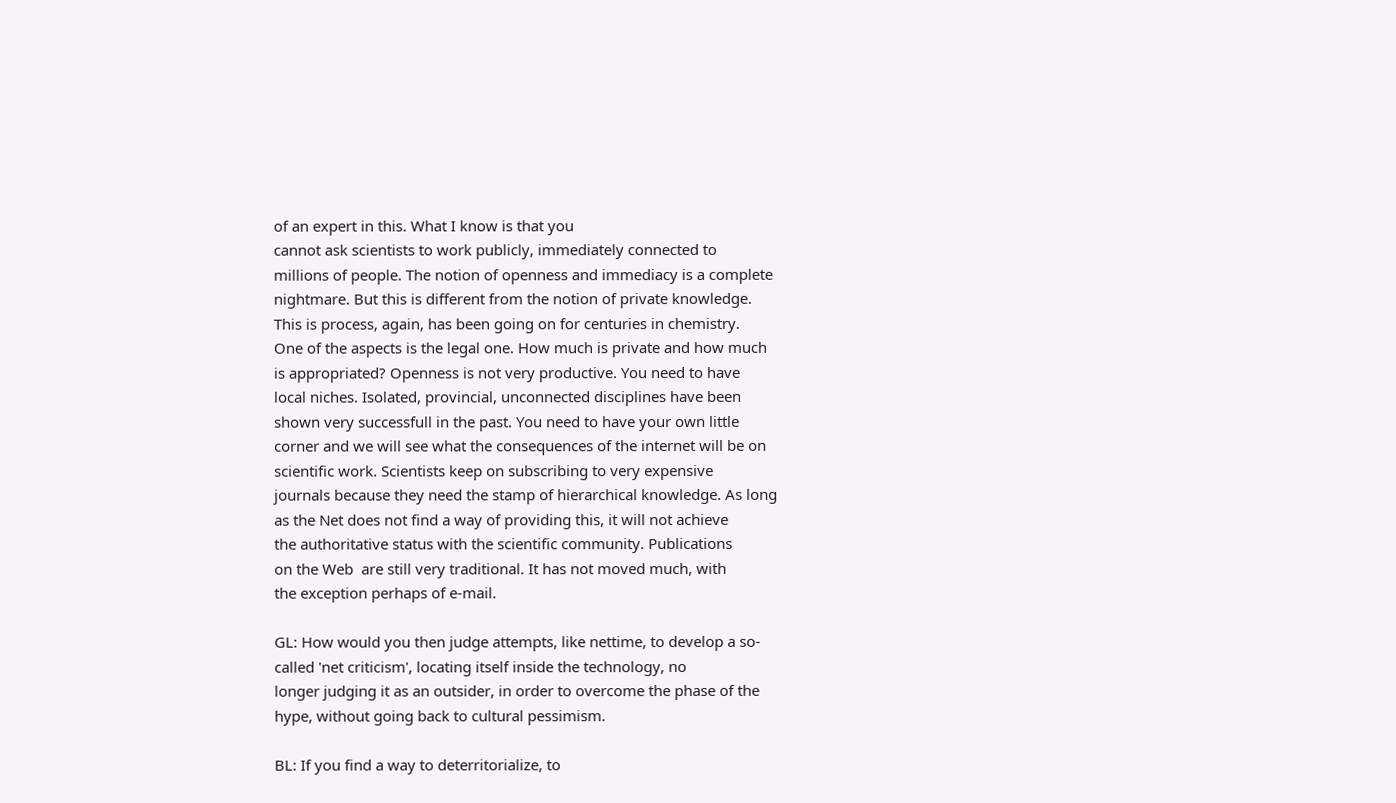of an expert in this. What I know is that you
cannot ask scientists to work publicly, immediately connected to
millions of people. The notion of openness and immediacy is a complete
nightmare. But this is different from the notion of private knowledge.
This is process, again, has been going on for centuries in chemistry.
One of the aspects is the legal one. How much is private and how much
is appropriated? Openness is not very productive. You need to have
local niches. Isolated, provincial, unconnected disciplines have been
shown very successfull in the past. You need to have your own little
corner and we will see what the consequences of the internet will be on
scientific work. Scientists keep on subscribing to very expensive
journals because they need the stamp of hierarchical knowledge. As long
as the Net does not find a way of providing this, it will not achieve
the authoritative status with the scientific community. Publications
on the Web  are still very traditional. It has not moved much, with
the exception perhaps of e-mail.

GL: How would you then judge attempts, like nettime, to develop a so-
called 'net criticism', locating itself inside the technology, no
longer judging it as an outsider, in order to overcome the phase of the
hype, without going back to cultural pessimism.

BL: If you find a way to deterritorialize, to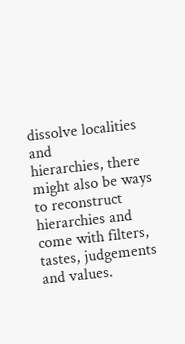dissolve localities and
hierarchies, there might also be ways to reconstruct hierarchies and
come with filters, tastes, judgements and values.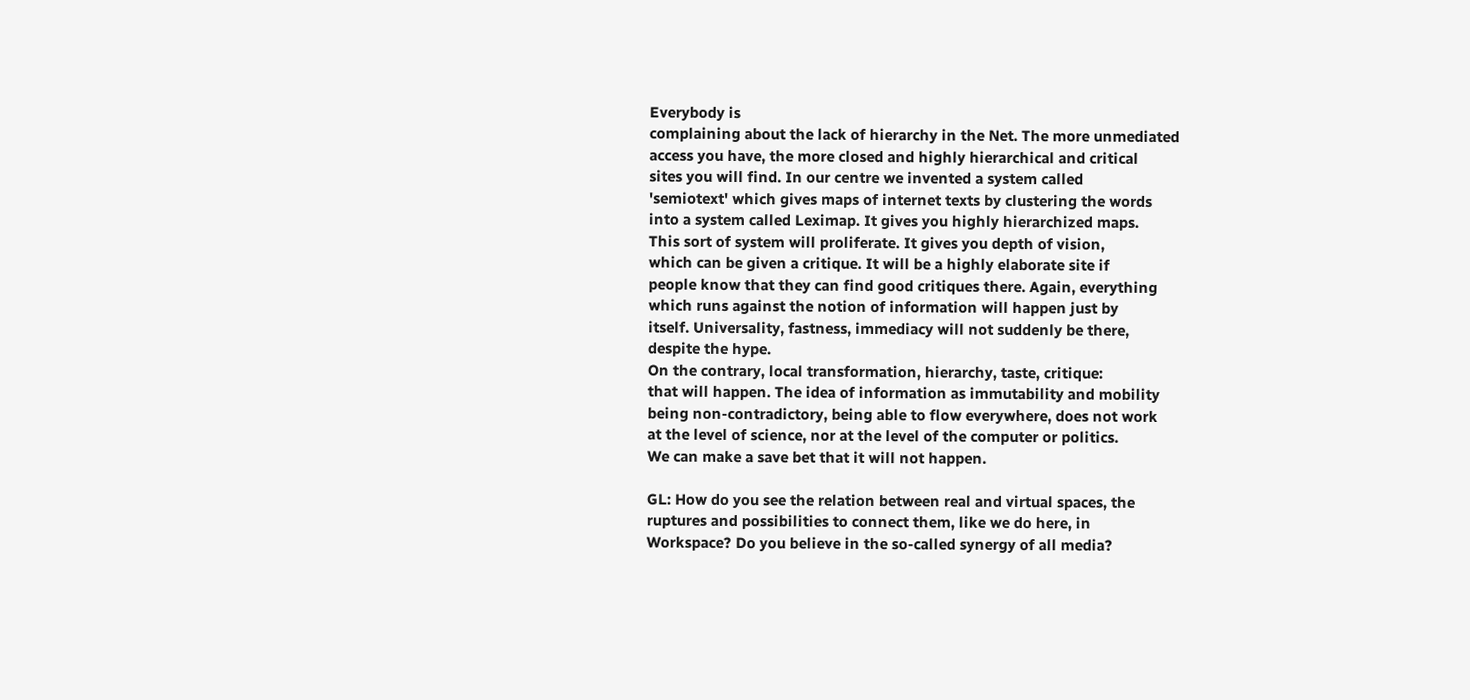Everybody is
complaining about the lack of hierarchy in the Net. The more unmediated
access you have, the more closed and highly hierarchical and critical
sites you will find. In our centre we invented a system called
'semiotext' which gives maps of internet texts by clustering the words
into a system called Leximap. It gives you highly hierarchized maps.
This sort of system will proliferate. It gives you depth of vision,
which can be given a critique. It will be a highly elaborate site if
people know that they can find good critiques there. Again, everything
which runs against the notion of information will happen just by
itself. Universality, fastness, immediacy will not suddenly be there,
despite the hype.
On the contrary, local transformation, hierarchy, taste, critique:
that will happen. The idea of information as immutability and mobility
being non-contradictory, being able to flow everywhere, does not work
at the level of science, nor at the level of the computer or politics.
We can make a save bet that it will not happen.

GL: How do you see the relation between real and virtual spaces, the
ruptures and possibilities to connect them, like we do here, in
Workspace? Do you believe in the so-called synergy of all media?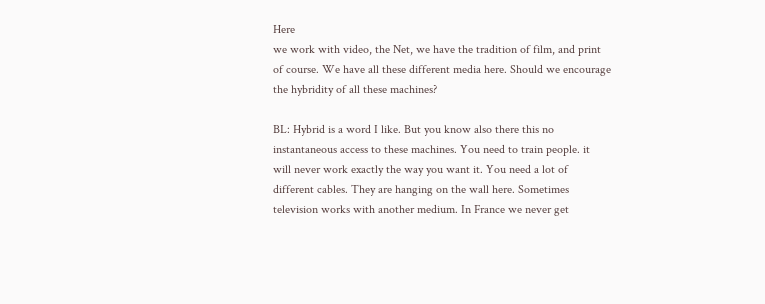Here
we work with video, the Net, we have the tradition of film, and print
of course. We have all these different media here. Should we encourage
the hybridity of all these machines?

BL: Hybrid is a word I like. But you know also there this no
instantaneous access to these machines. You need to train people. it
will never work exactly the way you want it. You need a lot of
different cables. They are hanging on the wall here. Sometimes
television works with another medium. In France we never get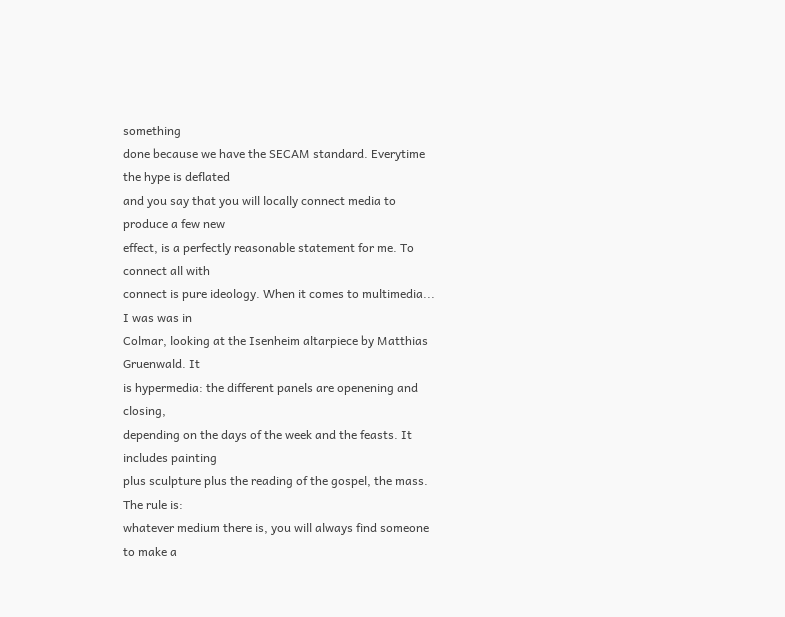something
done because we have the SECAM standard. Everytime the hype is deflated
and you say that you will locally connect media to produce a few new
effect, is a perfectly reasonable statement for me. To connect all with
connect is pure ideology. When it comes to multimedia... I was was in
Colmar, looking at the Isenheim altarpiece by Matthias Gruenwald. It
is hypermedia: the different panels are openening and closing,
depending on the days of the week and the feasts. It includes painting
plus sculpture plus the reading of the gospel, the mass. The rule is:
whatever medium there is, you will always find someone to make a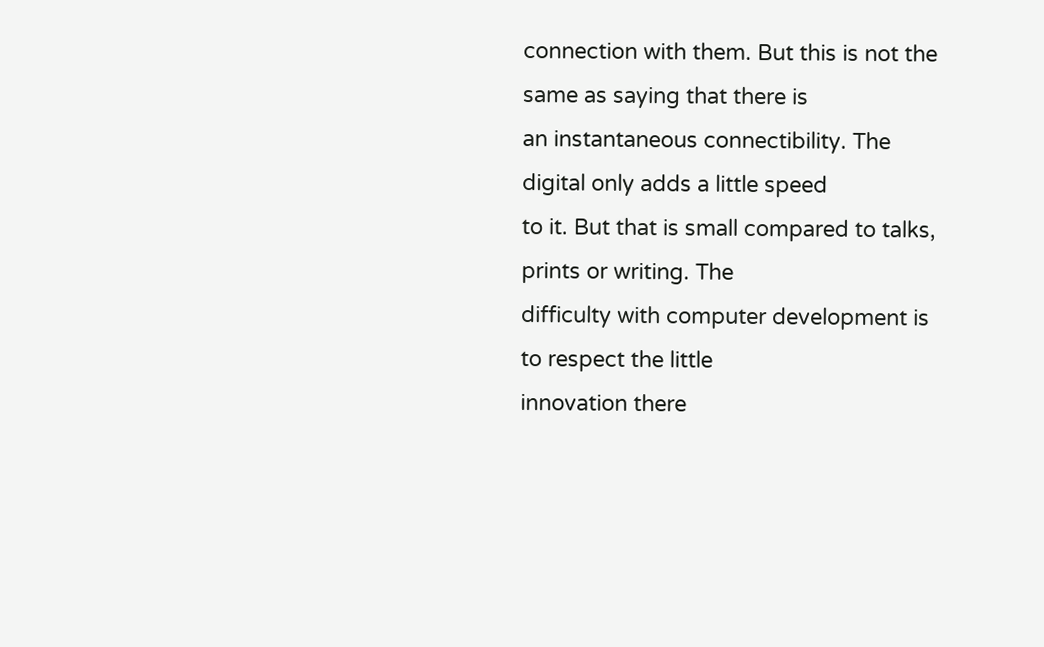connection with them. But this is not the same as saying that there is
an instantaneous connectibility. The digital only adds a little speed
to it. But that is small compared to talks, prints or writing. The
difficulty with computer development is to respect the little
innovation there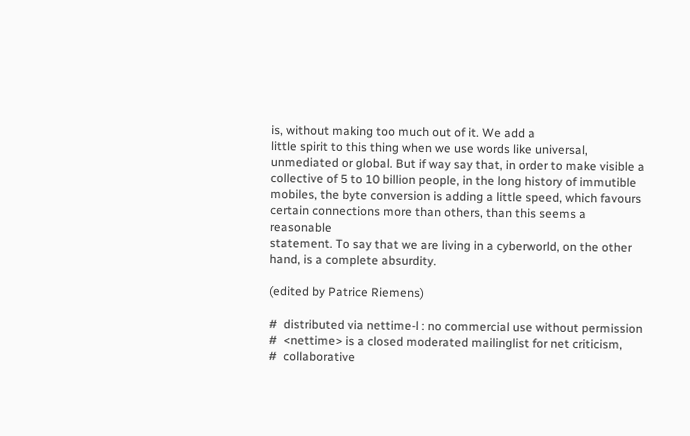is, without making too much out of it. We add a
little spirit to this thing when we use words like universal,
unmediated or global. But if way say that, in order to make visible a
collective of 5 to 10 billion people, in the long history of immutible
mobiles, the byte conversion is adding a little speed, which favours
certain connections more than others, than this seems a reasonable
statement. To say that we are living in a cyberworld, on the other
hand, is a complete absurdity.

(edited by Patrice Riemens)

#  distributed via nettime-l : no commercial use without permission
#  <nettime> is a closed moderated mailinglist for net criticism,
#  collaborative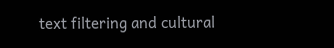text filtering and cultural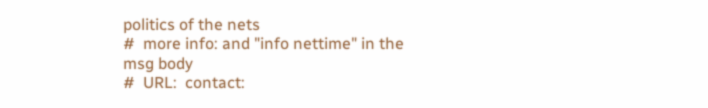politics of the nets
#  more info: and "info nettime" in the msg body
#  URL:  contact: